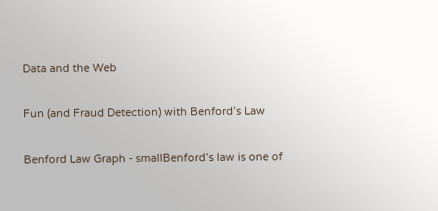Data and the Web

Fun (and Fraud Detection) with Benford’s Law

Benford Law Graph - smallBenford’s law is one of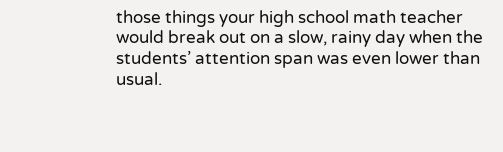those things your high school math teacher would break out on a slow, rainy day when the students’ attention span was even lower than usual.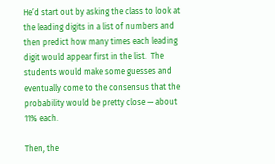He’d start out by asking the class to look at the leading digits in a list of numbers and then predict how many times each leading digit would appear first in the list.  The students would make some guesses and eventually come to the consensus that the probability would be pretty close — about 11% each.

Then, the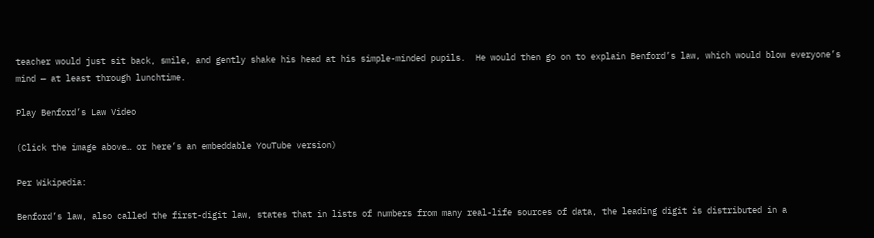teacher would just sit back, smile, and gently shake his head at his simple-minded pupils.  He would then go on to explain Benford’s law, which would blow everyone’s mind — at least through lunchtime.

Play Benford’s Law Video

(Click the image above… or here’s an embeddable YouTube version)

Per Wikipedia:

Benford’s law, also called the first-digit law, states that in lists of numbers from many real-life sources of data, the leading digit is distributed in a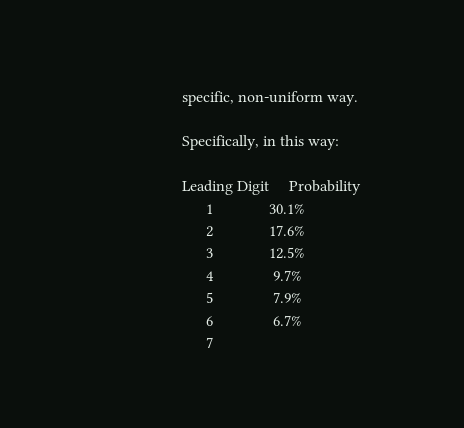specific, non-uniform way.

Specifically, in this way:

Leading Digit     Probability
      1              30.1%
      2              17.6%
      3              12.5%
      4               9.7%
      5               7.9%
      6               6.7%
      7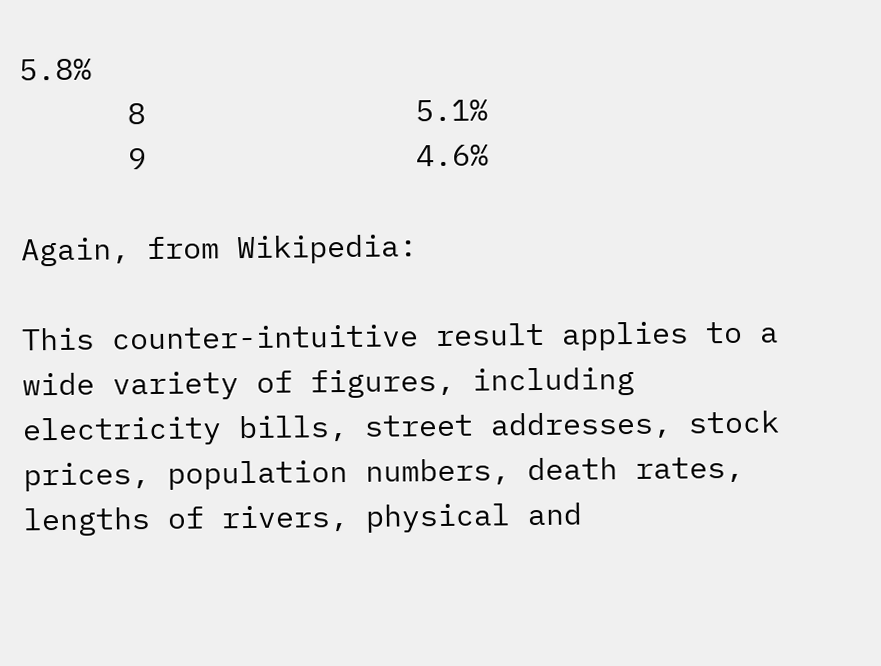5.8%
      8               5.1%
      9               4.6%

Again, from Wikipedia:

This counter-intuitive result applies to a wide variety of figures, including electricity bills, street addresses, stock prices, population numbers, death rates, lengths of rivers, physical and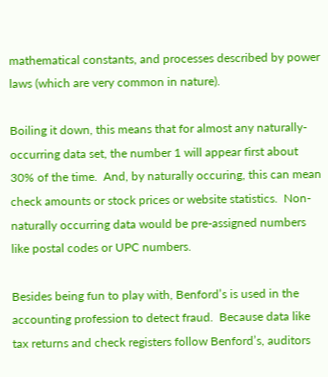mathematical constants, and processes described by power laws (which are very common in nature).

Boiling it down, this means that for almost any naturally-occurring data set, the number 1 will appear first about 30% of the time.  And, by naturally occuring, this can mean check amounts or stock prices or website statistics.  Non-naturally occurring data would be pre-assigned numbers like postal codes or UPC numbers.

Besides being fun to play with, Benford’s is used in the accounting profession to detect fraud.  Because data like tax returns and check registers follow Benford’s, auditors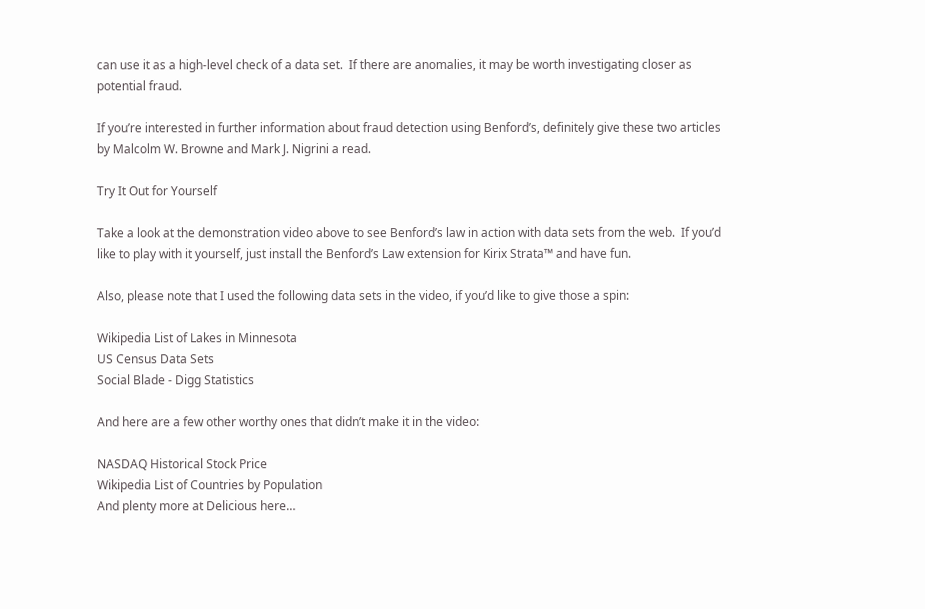can use it as a high-level check of a data set.  If there are anomalies, it may be worth investigating closer as potential fraud.

If you’re interested in further information about fraud detection using Benford’s, definitely give these two articles by Malcolm W. Browne and Mark J. Nigrini a read.

Try It Out for Yourself

Take a look at the demonstration video above to see Benford’s law in action with data sets from the web.  If you’d like to play with it yourself, just install the Benford’s Law extension for Kirix Strata™ and have fun.

Also, please note that I used the following data sets in the video, if you’d like to give those a spin:

Wikipedia List of Lakes in Minnesota
US Census Data Sets
Social Blade - Digg Statistics

And here are a few other worthy ones that didn’t make it in the video:

NASDAQ Historical Stock Price
Wikipedia List of Countries by Population
And plenty more at Delicious here…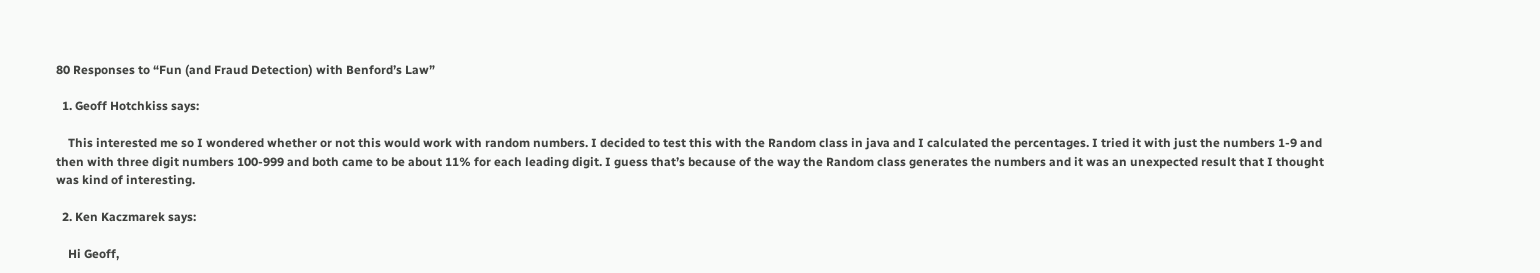80 Responses to “Fun (and Fraud Detection) with Benford’s Law”

  1. Geoff Hotchkiss says:

    This interested me so I wondered whether or not this would work with random numbers. I decided to test this with the Random class in java and I calculated the percentages. I tried it with just the numbers 1-9 and then with three digit numbers 100-999 and both came to be about 11% for each leading digit. I guess that’s because of the way the Random class generates the numbers and it was an unexpected result that I thought was kind of interesting.

  2. Ken Kaczmarek says:

    Hi Geoff,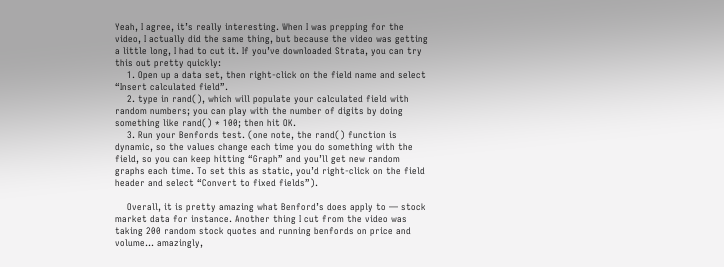Yeah, I agree, it’s really interesting. When I was prepping for the video, I actually did the same thing, but because the video was getting a little long, I had to cut it. If you’ve downloaded Strata, you can try this out pretty quickly:
    1. Open up a data set, then right-click on the field name and select “Insert calculated field”.
    2. type in rand(), which will populate your calculated field with random numbers; you can play with the number of digits by doing something like rand() * 100; then hit OK.
    3. Run your Benfords test. (one note, the rand() function is dynamic, so the values change each time you do something with the field, so you can keep hitting “Graph” and you’ll get new random graphs each time. To set this as static, you’d right-click on the field header and select “Convert to fixed fields”).

    Overall, it is pretty amazing what Benford’s does apply to — stock market data for instance. Another thing I cut from the video was taking 200 random stock quotes and running benfords on price and volume… amazingly,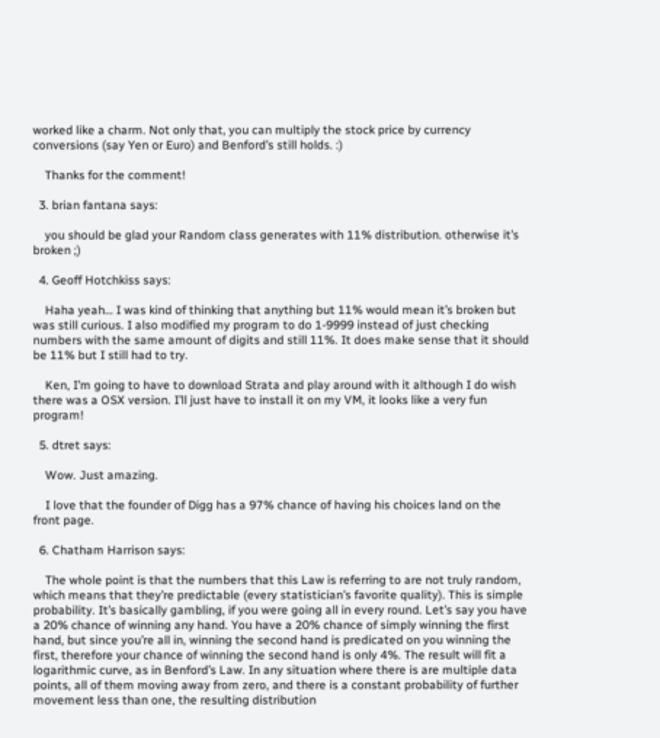worked like a charm. Not only that, you can multiply the stock price by currency conversions (say Yen or Euro) and Benford’s still holds. :)

    Thanks for the comment!

  3. brian fantana says:

    you should be glad your Random class generates with 11% distribution. otherwise it’s broken ;)

  4. Geoff Hotchkiss says:

    Haha yeah… I was kind of thinking that anything but 11% would mean it’s broken but was still curious. I also modified my program to do 1-9999 instead of just checking numbers with the same amount of digits and still 11%. It does make sense that it should be 11% but I still had to try.

    Ken, I’m going to have to download Strata and play around with it although I do wish there was a OSX version. I’ll just have to install it on my VM, it looks like a very fun program!

  5. dtret says:

    Wow. Just amazing.

    I love that the founder of Digg has a 97% chance of having his choices land on the front page.

  6. Chatham Harrison says:

    The whole point is that the numbers that this Law is referring to are not truly random, which means that they’re predictable (every statistician’s favorite quality). This is simple probability. It’s basically gambling, if you were going all in every round. Let’s say you have a 20% chance of winning any hand. You have a 20% chance of simply winning the first hand, but since you’re all in, winning the second hand is predicated on you winning the first, therefore your chance of winning the second hand is only 4%. The result will fit a logarithmic curve, as in Benford’s Law. In any situation where there is are multiple data points, all of them moving away from zero, and there is a constant probability of further movement less than one, the resulting distribution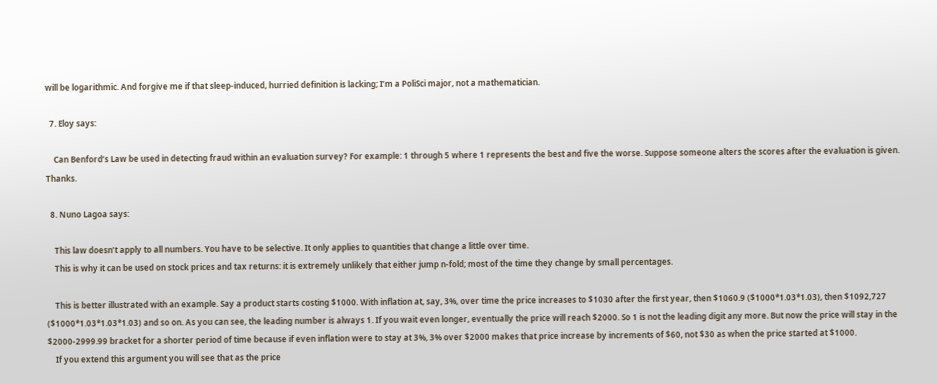will be logarithmic. And forgive me if that sleep-induced, hurried definition is lacking; I’m a PoliSci major, not a mathematician.

  7. Eloy says:

    Can Benford’s Law be used in detecting fraud within an evaluation survey? For example: 1 through 5 where 1 represents the best and five the worse. Suppose someone alters the scores after the evaluation is given. Thanks.

  8. Nuno Lagoa says:

    This law doesn’t apply to all numbers. You have to be selective. It only applies to quantities that change a little over time.
    This is why it can be used on stock prices and tax returns: it is extremely unlikely that either jump n-fold; most of the time they change by small percentages.

    This is better illustrated with an example. Say a product starts costing $1000. With inflation at, say, 3%, over time the price increases to $1030 after the first year, then $1060.9 ($1000*1.03*1.03), then $1092,727 ($1000*1.03*1.03*1.03) and so on. As you can see, the leading number is always 1. If you wait even longer, eventually the price will reach $2000. So 1 is not the leading digit any more. But now the price will stay in the $2000-2999.99 bracket for a shorter period of time because if even inflation were to stay at 3%, 3% over $2000 makes that price increase by increments of $60, not $30 as when the price started at $1000.
    If you extend this argument you will see that as the price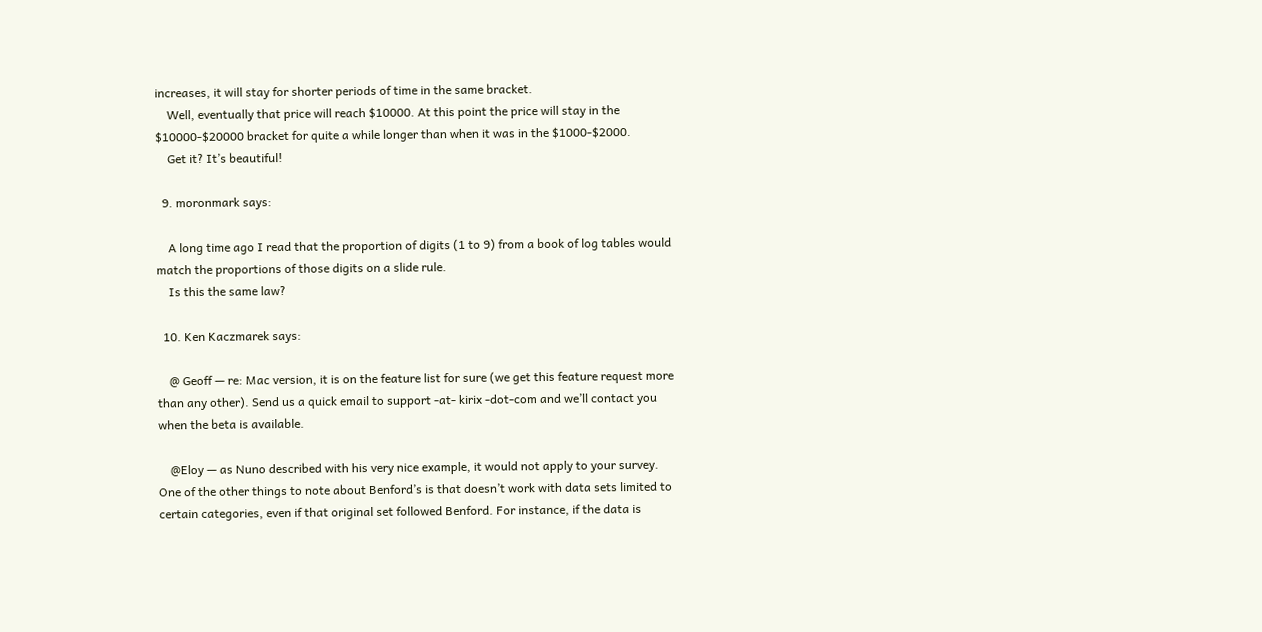increases, it will stay for shorter periods of time in the same bracket.
    Well, eventually that price will reach $10000. At this point the price will stay in the $10000-$20000 bracket for quite a while longer than when it was in the $1000-$2000.
    Get it? It’s beautiful!

  9. moronmark says:

    A long time ago I read that the proportion of digits (1 to 9) from a book of log tables would match the proportions of those digits on a slide rule.
    Is this the same law?

  10. Ken Kaczmarek says:

    @ Geoff — re: Mac version, it is on the feature list for sure (we get this feature request more than any other). Send us a quick email to support -at- kirix -dot-com and we’ll contact you when the beta is available.

    @Eloy — as Nuno described with his very nice example, it would not apply to your survey. One of the other things to note about Benford’s is that doesn’t work with data sets limited to certain categories, even if that original set followed Benford. For instance, if the data is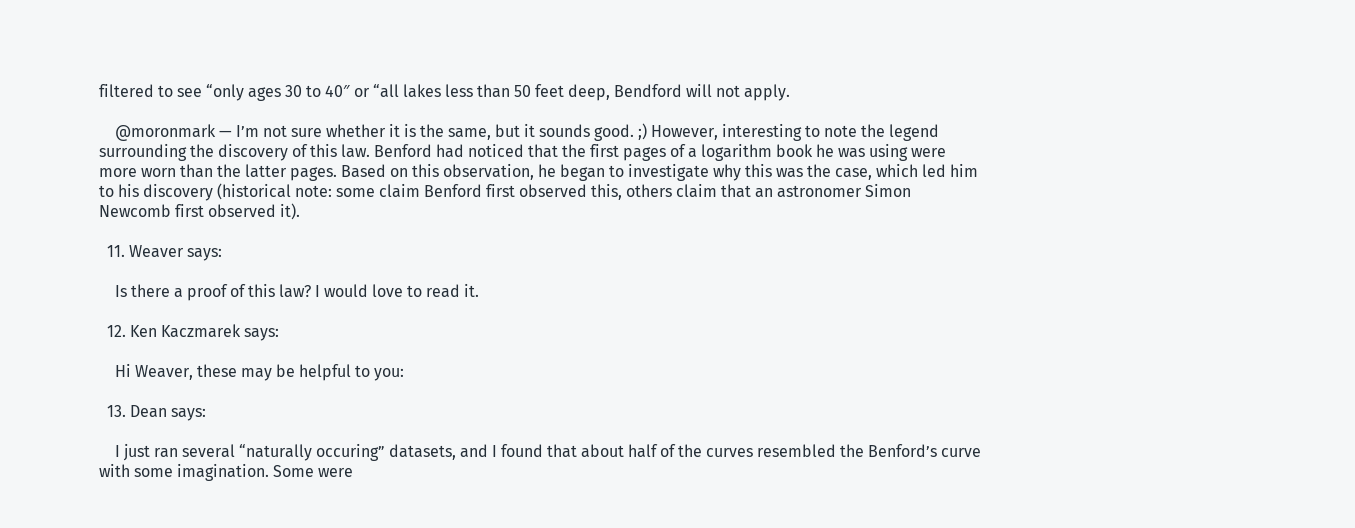filtered to see “only ages 30 to 40″ or “all lakes less than 50 feet deep, Bendford will not apply.

    @moronmark — I’m not sure whether it is the same, but it sounds good. ;) However, interesting to note the legend surrounding the discovery of this law. Benford had noticed that the first pages of a logarithm book he was using were more worn than the latter pages. Based on this observation, he began to investigate why this was the case, which led him to his discovery (historical note: some claim Benford first observed this, others claim that an astronomer Simon Newcomb first observed it).

  11. Weaver says:

    Is there a proof of this law? I would love to read it.

  12. Ken Kaczmarek says:

    Hi Weaver, these may be helpful to you:

  13. Dean says:

    I just ran several “naturally occuring” datasets, and I found that about half of the curves resembled the Benford’s curve with some imagination. Some were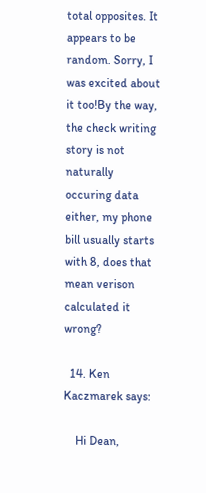total opposites. It appears to be random. Sorry, I was excited about it too!By the way, the check writing story is not naturally occuring data either, my phone bill usually starts with 8, does that mean verison calculated it wrong?

  14. Ken Kaczmarek says:

    Hi Dean,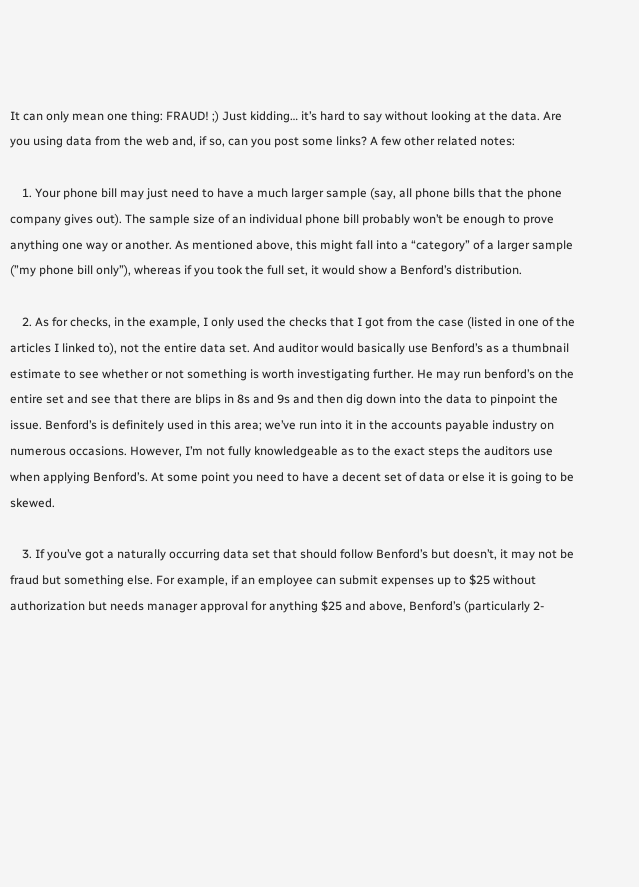It can only mean one thing: FRAUD! ;) Just kidding… it’s hard to say without looking at the data. Are you using data from the web and, if so, can you post some links? A few other related notes:

    1. Your phone bill may just need to have a much larger sample (say, all phone bills that the phone company gives out). The sample size of an individual phone bill probably won’t be enough to prove anything one way or another. As mentioned above, this might fall into a “category” of a larger sample (”my phone bill only”), whereas if you took the full set, it would show a Benford’s distribution.

    2. As for checks, in the example, I only used the checks that I got from the case (listed in one of the articles I linked to), not the entire data set. And auditor would basically use Benford’s as a thumbnail estimate to see whether or not something is worth investigating further. He may run benford’s on the entire set and see that there are blips in 8s and 9s and then dig down into the data to pinpoint the issue. Benford’s is definitely used in this area; we’ve run into it in the accounts payable industry on numerous occasions. However, I’m not fully knowledgeable as to the exact steps the auditors use when applying Benford’s. At some point you need to have a decent set of data or else it is going to be skewed.

    3. If you’ve got a naturally occurring data set that should follow Benford’s but doesn’t, it may not be fraud but something else. For example, if an employee can submit expenses up to $25 without authorization but needs manager approval for anything $25 and above, Benford’s (particularly 2-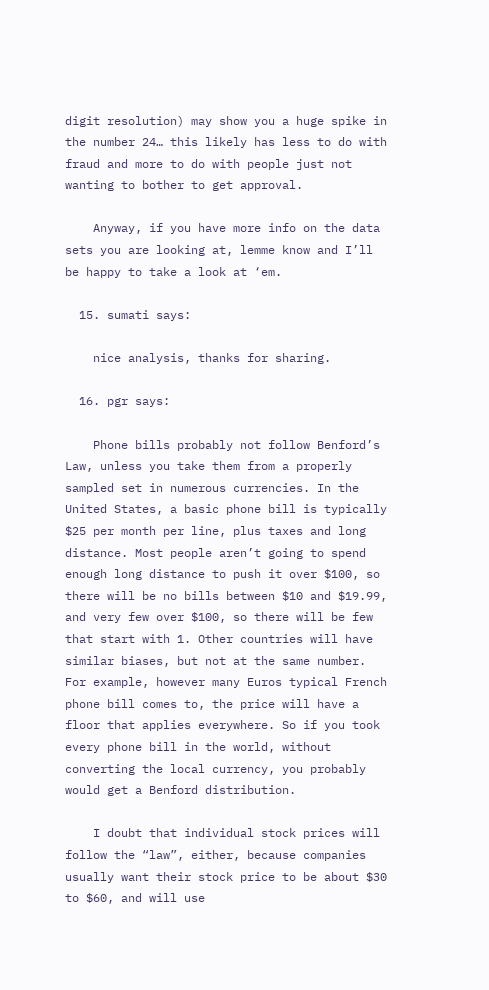digit resolution) may show you a huge spike in the number 24… this likely has less to do with fraud and more to do with people just not wanting to bother to get approval.

    Anyway, if you have more info on the data sets you are looking at, lemme know and I’ll be happy to take a look at ‘em.

  15. sumati says:

    nice analysis, thanks for sharing.

  16. pgr says:

    Phone bills probably not follow Benford’s Law, unless you take them from a properly sampled set in numerous currencies. In the United States, a basic phone bill is typically $25 per month per line, plus taxes and long distance. Most people aren’t going to spend enough long distance to push it over $100, so there will be no bills between $10 and $19.99, and very few over $100, so there will be few that start with 1. Other countries will have similar biases, but not at the same number. For example, however many Euros typical French phone bill comes to, the price will have a floor that applies everywhere. So if you took every phone bill in the world, without converting the local currency, you probably would get a Benford distribution.

    I doubt that individual stock prices will follow the “law”, either, because companies usually want their stock price to be about $30 to $60, and will use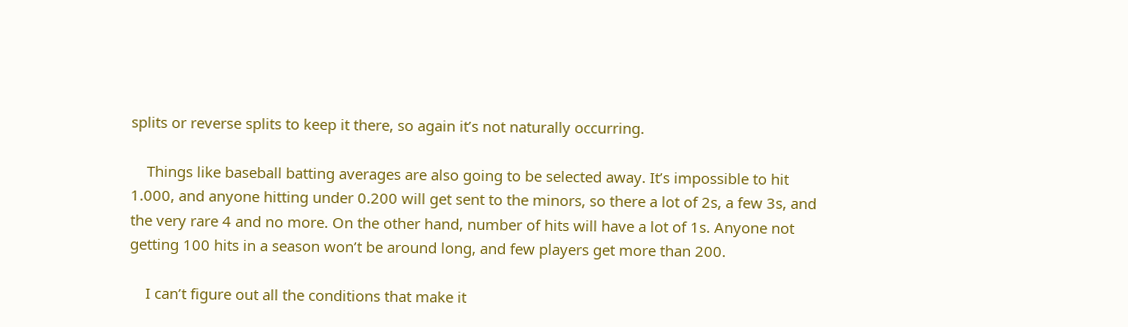splits or reverse splits to keep it there, so again it’s not naturally occurring.

    Things like baseball batting averages are also going to be selected away. It’s impossible to hit 1.000, and anyone hitting under 0.200 will get sent to the minors, so there a lot of 2s, a few 3s, and the very rare 4 and no more. On the other hand, number of hits will have a lot of 1s. Anyone not getting 100 hits in a season won’t be around long, and few players get more than 200.

    I can’t figure out all the conditions that make it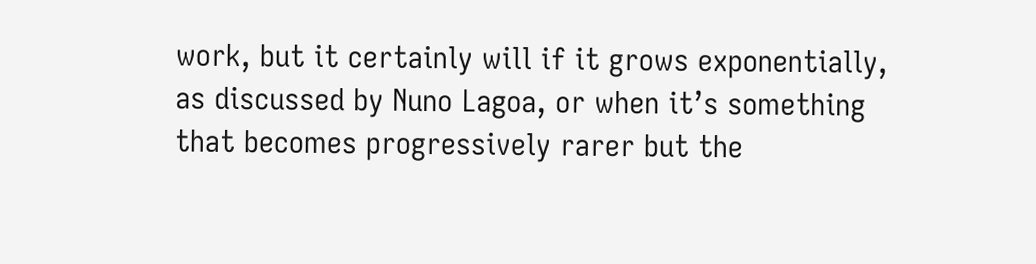work, but it certainly will if it grows exponentially, as discussed by Nuno Lagoa, or when it’s something that becomes progressively rarer but the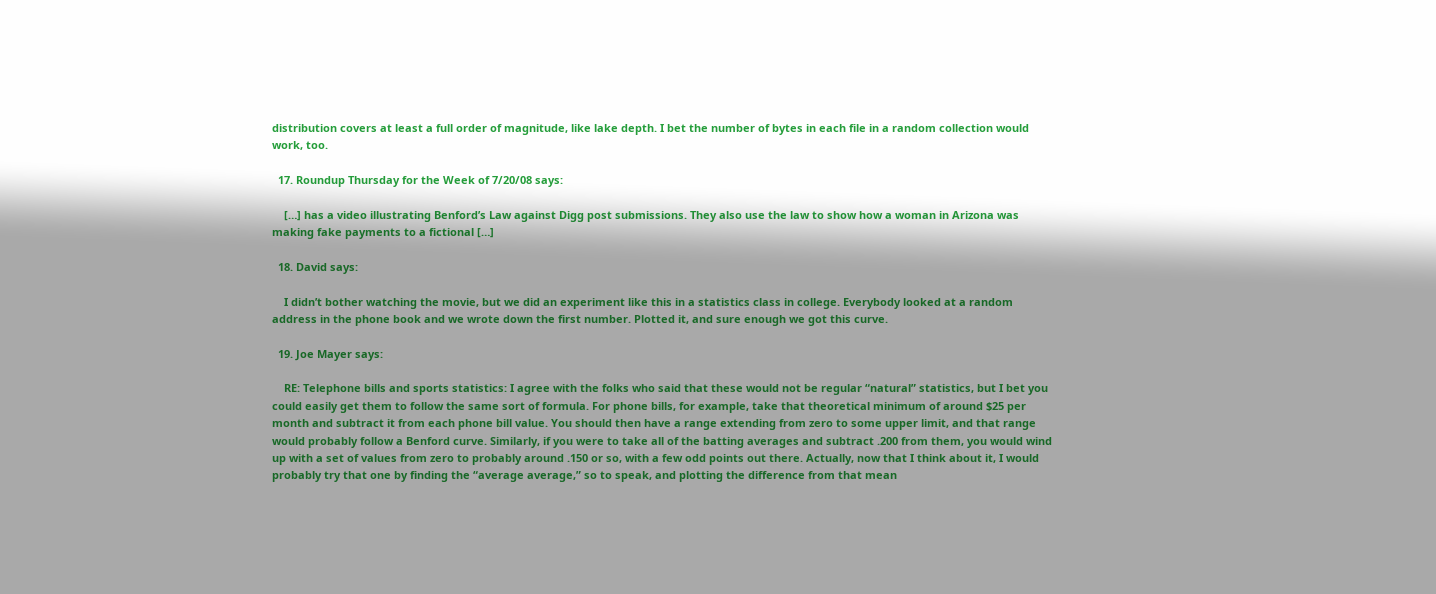distribution covers at least a full order of magnitude, like lake depth. I bet the number of bytes in each file in a random collection would work, too.

  17. Roundup Thursday for the Week of 7/20/08 says:

    […] has a video illustrating Benford’s Law against Digg post submissions. They also use the law to show how a woman in Arizona was making fake payments to a fictional […]

  18. David says:

    I didn’t bother watching the movie, but we did an experiment like this in a statistics class in college. Everybody looked at a random address in the phone book and we wrote down the first number. Plotted it, and sure enough we got this curve.

  19. Joe Mayer says:

    RE: Telephone bills and sports statistics: I agree with the folks who said that these would not be regular “natural” statistics, but I bet you could easily get them to follow the same sort of formula. For phone bills, for example, take that theoretical minimum of around $25 per month and subtract it from each phone bill value. You should then have a range extending from zero to some upper limit, and that range would probably follow a Benford curve. Similarly, if you were to take all of the batting averages and subtract .200 from them, you would wind up with a set of values from zero to probably around .150 or so, with a few odd points out there. Actually, now that I think about it, I would probably try that one by finding the “average average,” so to speak, and plotting the difference from that mean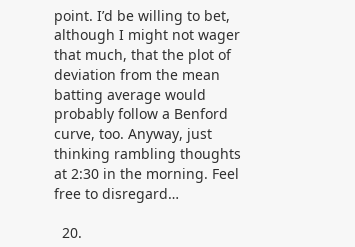point. I’d be willing to bet, although I might not wager that much, that the plot of deviation from the mean batting average would probably follow a Benford curve, too. Anyway, just thinking rambling thoughts at 2:30 in the morning. Feel free to disregard…

  20.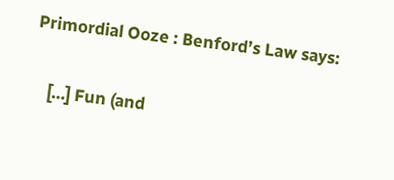Primordial Ooze : Benford’s Law says:

    […] Fun (and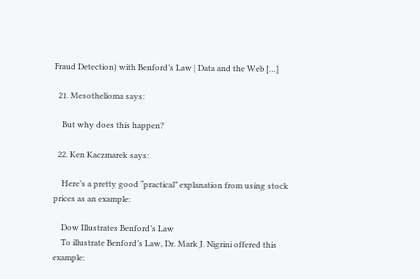Fraud Detection) with Benford’s Law | Data and the Web […]

  21. Mesothelioma says:

    But why does this happen?

  22. Ken Kaczmarek says:

    Here’s a pretty good “practical” explanation from using stock prices as an example:

    Dow Illustrates Benford’s Law
    To illustrate Benford’s Law, Dr. Mark J. Nigrini offered this example: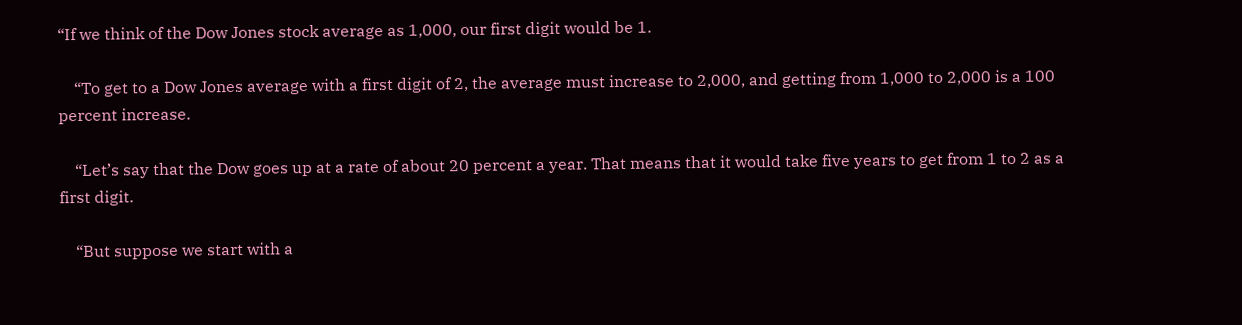“If we think of the Dow Jones stock average as 1,000, our first digit would be 1.

    “To get to a Dow Jones average with a first digit of 2, the average must increase to 2,000, and getting from 1,000 to 2,000 is a 100 percent increase.

    “Let’s say that the Dow goes up at a rate of about 20 percent a year. That means that it would take five years to get from 1 to 2 as a first digit.

    “But suppose we start with a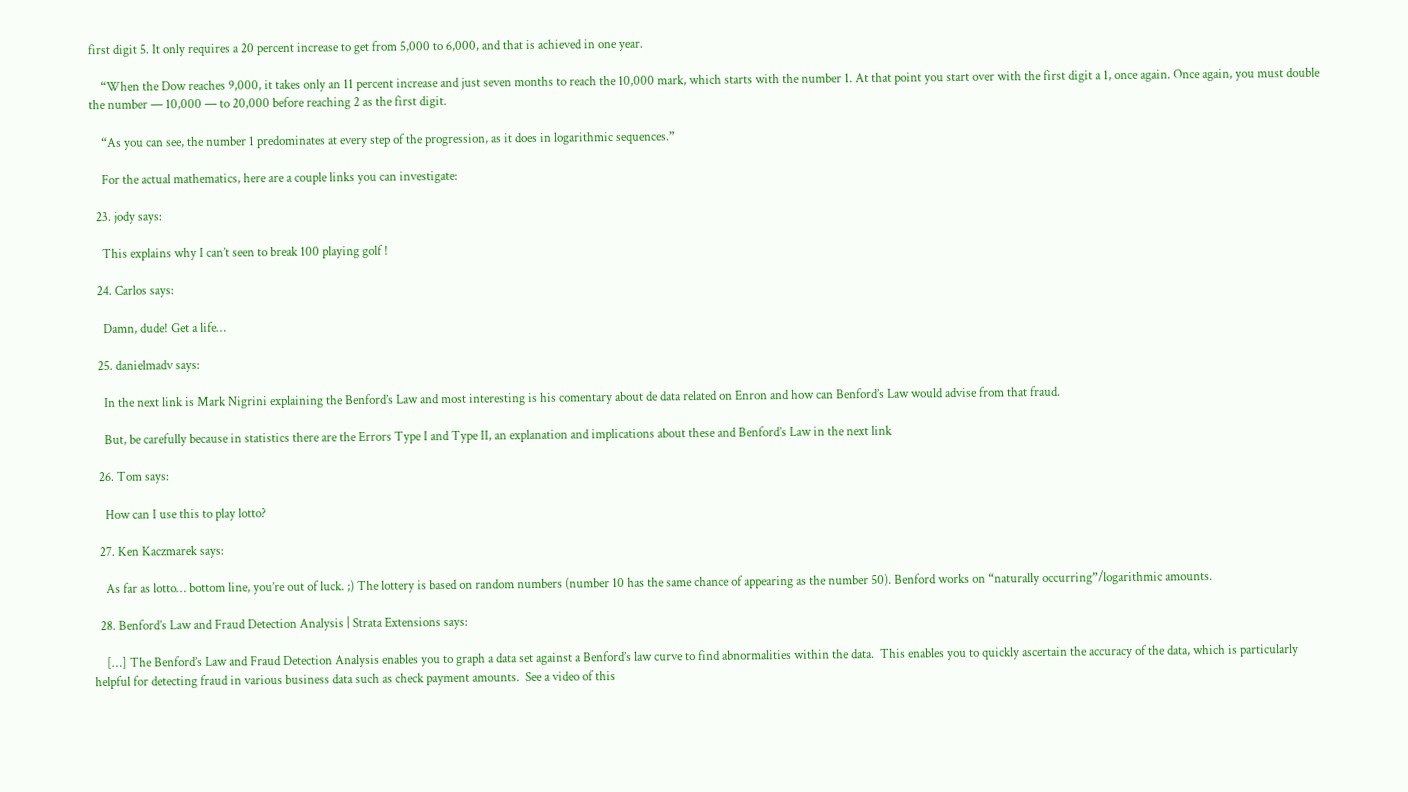first digit 5. It only requires a 20 percent increase to get from 5,000 to 6,000, and that is achieved in one year.

    “When the Dow reaches 9,000, it takes only an 11 percent increase and just seven months to reach the 10,000 mark, which starts with the number 1. At that point you start over with the first digit a 1, once again. Once again, you must double the number — 10,000 — to 20,000 before reaching 2 as the first digit.

    “As you can see, the number 1 predominates at every step of the progression, as it does in logarithmic sequences.”

    For the actual mathematics, here are a couple links you can investigate:

  23. jody says:

    This explains why I can’t seen to break 100 playing golf !

  24. Carlos says:

    Damn, dude! Get a life…

  25. danielmadv says:

    In the next link is Mark Nigrini explaining the Benford’s Law and most interesting is his comentary about de data related on Enron and how can Benford’s Law would advise from that fraud.

    But, be carefully because in statistics there are the Errors Type I and Type II, an explanation and implications about these and Benford’s Law in the next link

  26. Tom says:

    How can I use this to play lotto?

  27. Ken Kaczmarek says:

    As far as lotto… bottom line, you’re out of luck. ;) The lottery is based on random numbers (number 10 has the same chance of appearing as the number 50). Benford works on “naturally occurring”/logarithmic amounts.

  28. Benford’s Law and Fraud Detection Analysis | Strata Extensions says:

    […] The Benford’s Law and Fraud Detection Analysis enables you to graph a data set against a Benford’s law curve to find abnormalities within the data.  This enables you to quickly ascertain the accuracy of the data, which is particularly helpful for detecting fraud in various business data such as check payment amounts.  See a video of this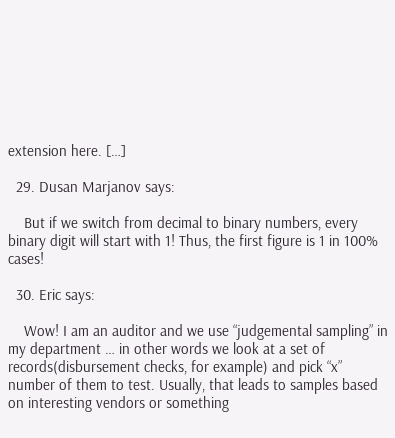extension here. […]

  29. Dusan Marjanov says:

    But if we switch from decimal to binary numbers, every binary digit will start with 1! Thus, the first figure is 1 in 100% cases!

  30. Eric says:

    Wow! I am an auditor and we use “judgemental sampling” in my department … in other words we look at a set of records(disbursement checks, for example) and pick “x” number of them to test. Usually, that leads to samples based on interesting vendors or something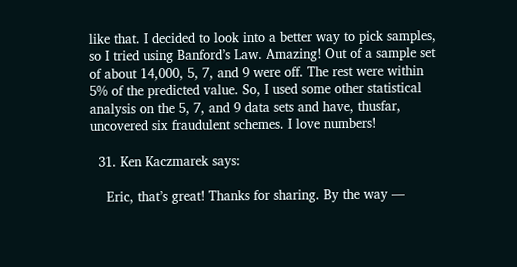like that. I decided to look into a better way to pick samples, so I tried using Banford’s Law. Amazing! Out of a sample set of about 14,000, 5, 7, and 9 were off. The rest were within 5% of the predicted value. So, I used some other statistical analysis on the 5, 7, and 9 data sets and have, thusfar, uncovered six fraudulent schemes. I love numbers!

  31. Ken Kaczmarek says:

    Eric, that’s great! Thanks for sharing. By the way —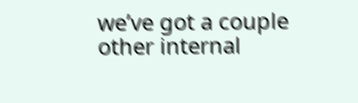we’ve got a couple other internal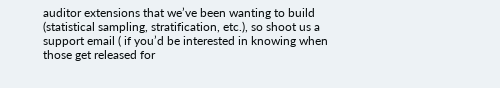auditor extensions that we’ve been wanting to build (statistical sampling, stratification, etc.), so shoot us a support email ( if you’d be interested in knowing when those get released for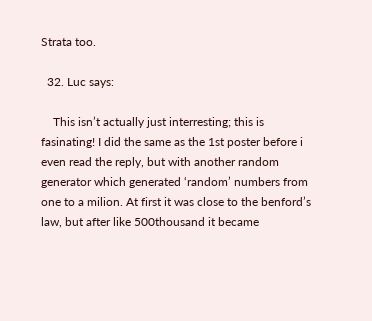Strata too.

  32. Luc says:

    This isn’t actually just interresting; this is fasinating! I did the same as the 1st poster before i even read the reply, but with another random generator which generated ‘random’ numbers from one to a milion. At first it was close to the benford’s law, but after like 500thousand it became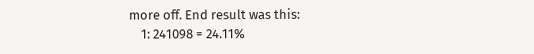more off. End result was this:
    1: 241098 = 24.11%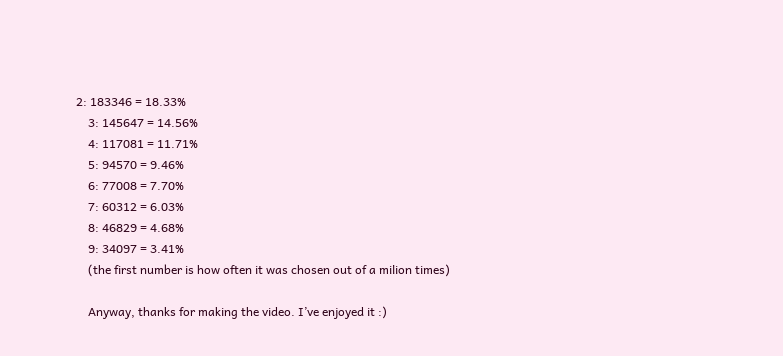2: 183346 = 18.33%
    3: 145647 = 14.56%
    4: 117081 = 11.71%
    5: 94570 = 9.46%
    6: 77008 = 7.70%
    7: 60312 = 6.03%
    8: 46829 = 4.68%
    9: 34097 = 3.41%
    (the first number is how often it was chosen out of a milion times)

    Anyway, thanks for making the video. I’ve enjoyed it :)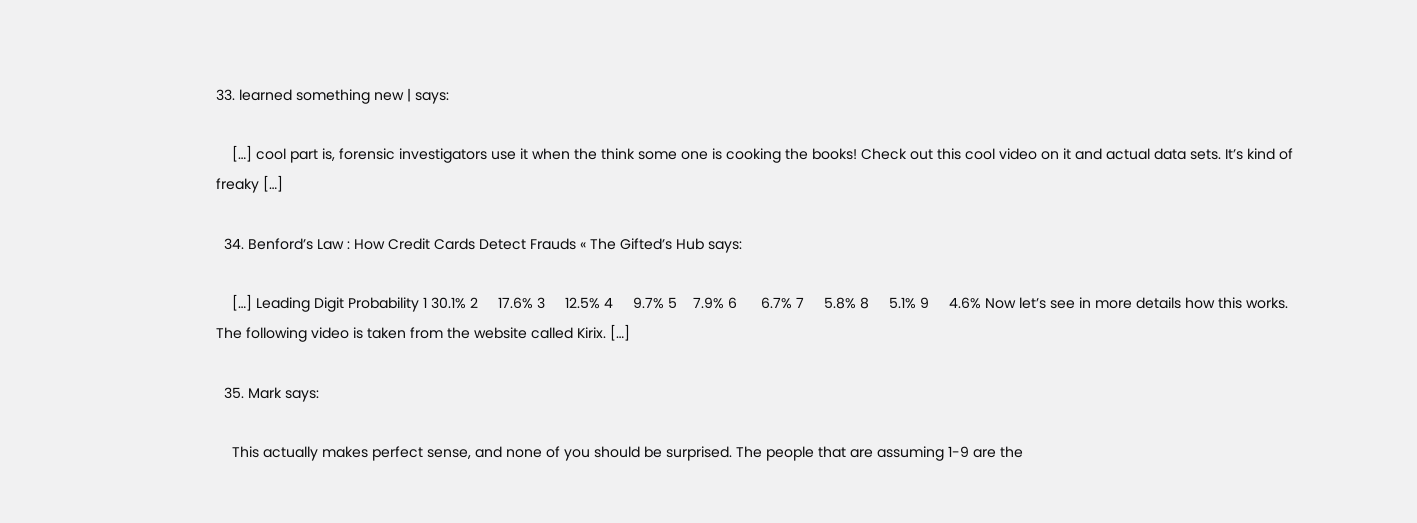33. learned something new | says:

    […] cool part is, forensic investigators use it when the think some one is cooking the books! Check out this cool video on it and actual data sets. It’s kind of freaky […]

  34. Benford’s Law : How Credit Cards Detect Frauds « The Gifted’s Hub says:

    […] Leading Digit Probability 1 30.1% 2     17.6% 3     12.5% 4     9.7% 5    7.9% 6      6.7% 7     5.8% 8     5.1% 9     4.6% Now let’s see in more details how this works. The following video is taken from the website called Kirix. […]

  35. Mark says:

    This actually makes perfect sense, and none of you should be surprised. The people that are assuming 1-9 are the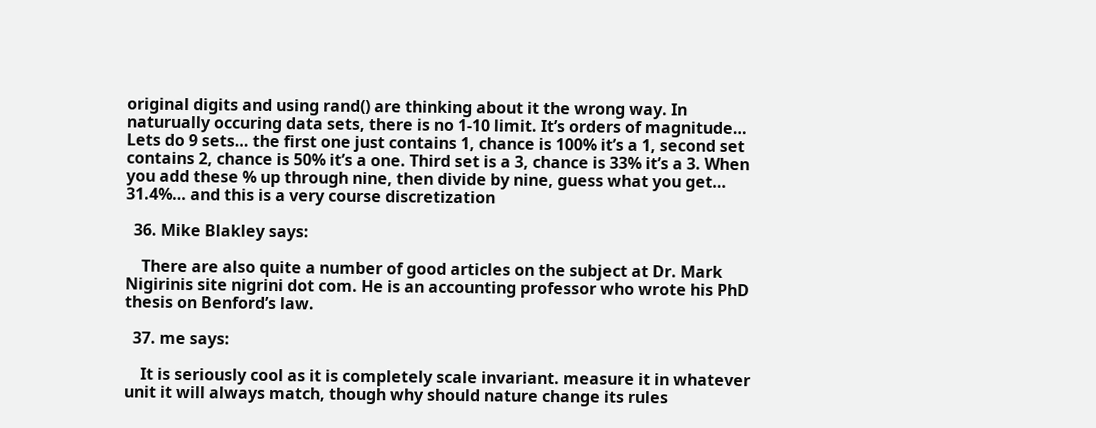original digits and using rand() are thinking about it the wrong way. In naturually occuring data sets, there is no 1-10 limit. It’s orders of magnitude… Lets do 9 sets… the first one just contains 1, chance is 100% it’s a 1, second set contains 2, chance is 50% it’s a one. Third set is a 3, chance is 33% it’s a 3. When you add these % up through nine, then divide by nine, guess what you get… 31.4%… and this is a very course discretization

  36. Mike Blakley says:

    There are also quite a number of good articles on the subject at Dr. Mark Nigirinis site nigrini dot com. He is an accounting professor who wrote his PhD thesis on Benford’s law.

  37. me says:

    It is seriously cool as it is completely scale invariant. measure it in whatever unit it will always match, though why should nature change its rules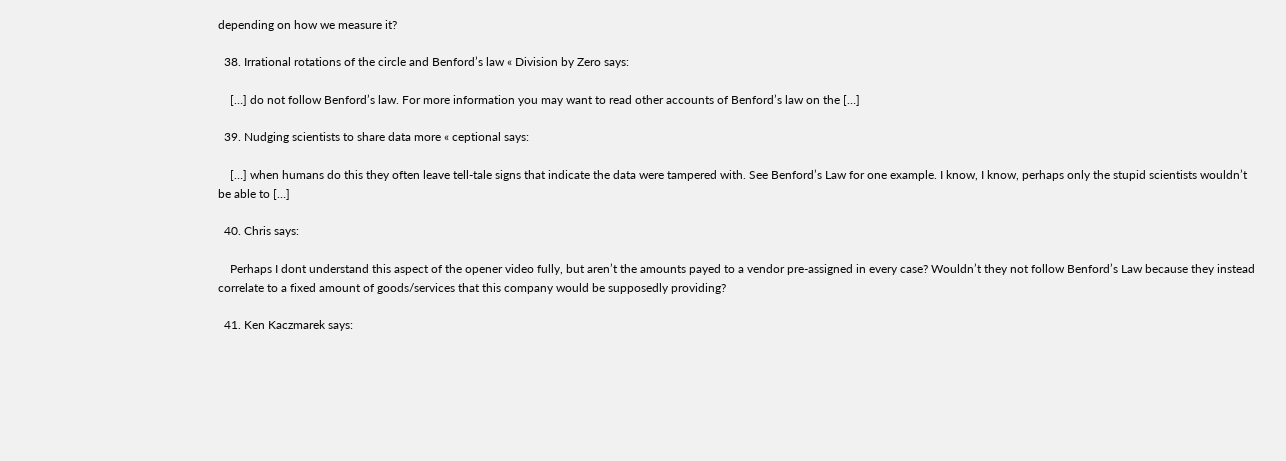depending on how we measure it?

  38. Irrational rotations of the circle and Benford’s law « Division by Zero says:

    […] do not follow Benford’s law. For more information you may want to read other accounts of Benford’s law on the […]

  39. Nudging scientists to share data more « ceptional says:

    […] when humans do this they often leave tell-tale signs that indicate the data were tampered with. See Benford’s Law for one example. I know, I know, perhaps only the stupid scientists wouldn’t be able to […]

  40. Chris says:

    Perhaps I dont understand this aspect of the opener video fully, but aren’t the amounts payed to a vendor pre-assigned in every case? Wouldn’t they not follow Benford’s Law because they instead correlate to a fixed amount of goods/services that this company would be supposedly providing?

  41. Ken Kaczmarek says: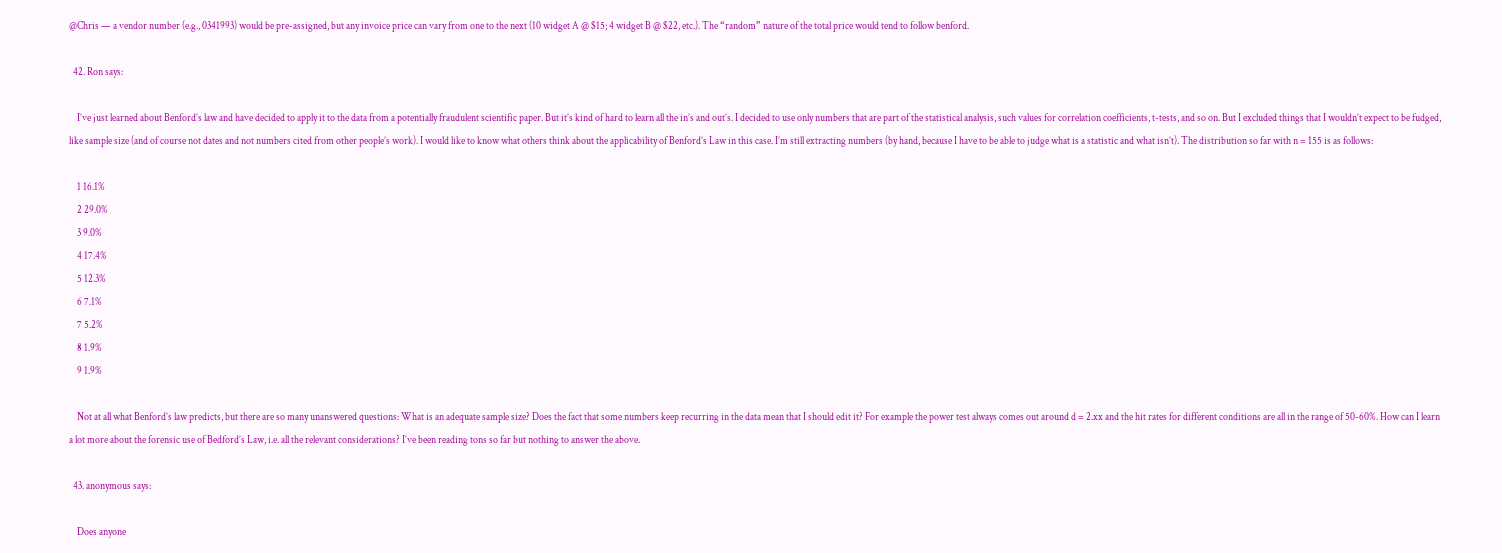@Chris — a vendor number (e.g., 0341993) would be pre-assigned, but any invoice price can vary from one to the next (10 widget A @ $15; 4 widget B @ $22, etc.). The “random” nature of the total price would tend to follow benford.

  42. Ron says:

    I’ve just learned about Benford’s law and have decided to apply it to the data from a potentially fraudulent scientific paper. But it’s kind of hard to learn all the in’s and out’s. I decided to use only numbers that are part of the statistical analysis, such values for correlation coefficients, t-tests, and so on. But I excluded things that I wouldn’t expect to be fudged, like sample size (and of course not dates and not numbers cited from other people’s work). I would like to know what others think about the applicability of Benford’s Law in this case. I’m still extracting numbers (by hand, because I have to be able to judge what is a statistic and what isn’t). The distribution so far with n = 155 is as follows:

    1 16.1%
    2 29.0%
    3 9.0%
    4 17.4%
    5 12.3%
    6 7.1%
    7 5.2%
    8 1.9%
    9 1.9%

    Not at all what Benford’s law predicts, but there are so many unanswered questions: What is an adequate sample size? Does the fact that some numbers keep recurring in the data mean that I should edit it? For example the power test always comes out around d = 2.xx and the hit rates for different conditions are all in the range of 50-60%. How can I learn a lot more about the forensic use of Bedford’s Law, i.e. all the relevant considerations? I’ve been reading tons so far but nothing to answer the above.

  43. anonymous says:

    Does anyone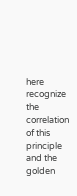here recognize the correlation of this principle and the golden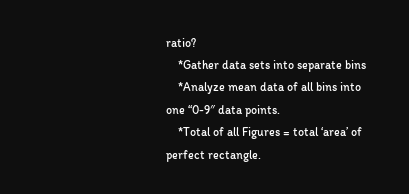ratio?
    *Gather data sets into separate bins
    *Analyze mean data of all bins into one “0-9″ data points.
    *Total of all Figures = total ‘area’ of perfect rectangle.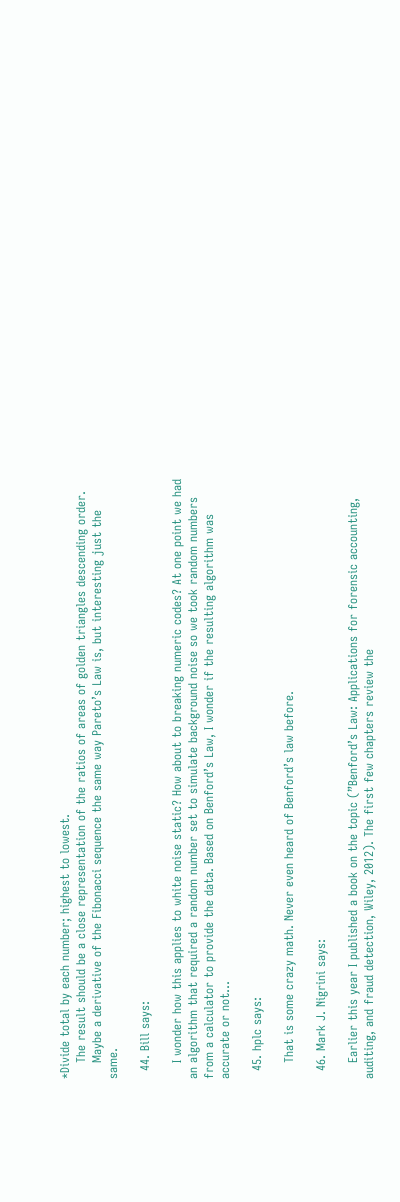*Divide total by each number; highest to lowest.
    The result should be a close representation of the ratios of areas of golden triangles descending order.
    Maybe a derivative of the Fibonacci sequence the same way Pareto’s Law is, but interesting just the same.

  44. Bill says:

    I wonder how this applies to white noise static? How about to breaking numeric codes? At one point we had an algorithm that required a random number set to simulate background noise so we took random numbers from a calculator to provide the data. Based on Benford’s Law, I wonder if the resulting algorithm was accurate or not…

  45. hplc says:

    That is some crazy math. Never even heard of Benford’s law before.

  46. Mark J. Nigrini says:

    Earlier this year I published a book on the topic (”Benford’s Law: Applications for forensic accounting, auditing, and fraud detection, Wiley, 2012). The first few chapters review the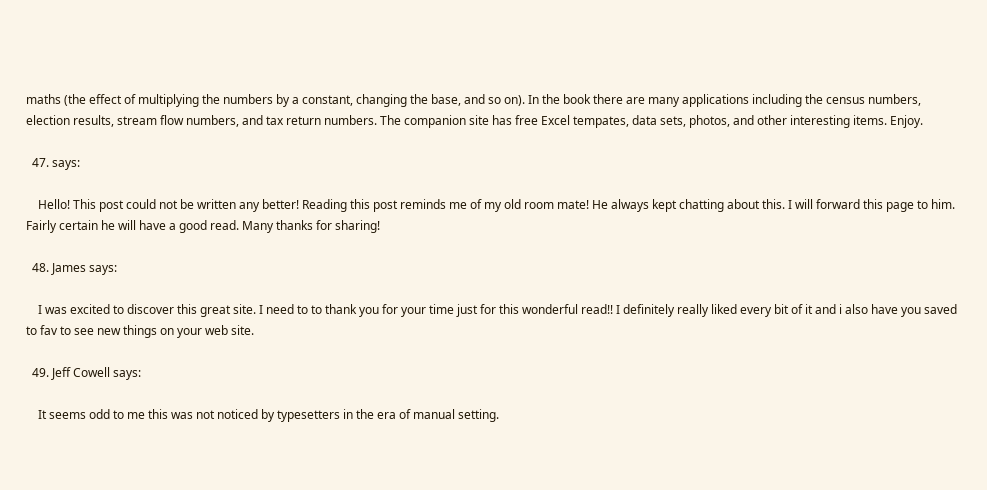maths (the effect of multiplying the numbers by a constant, changing the base, and so on). In the book there are many applications including the census numbers, election results, stream flow numbers, and tax return numbers. The companion site has free Excel tempates, data sets, photos, and other interesting items. Enjoy.

  47. says:

    Hello! This post could not be written any better! Reading this post reminds me of my old room mate! He always kept chatting about this. I will forward this page to him. Fairly certain he will have a good read. Many thanks for sharing!

  48. James says:

    I was excited to discover this great site. I need to to thank you for your time just for this wonderful read!! I definitely really liked every bit of it and i also have you saved to fav to see new things on your web site.

  49. Jeff Cowell says:

    It seems odd to me this was not noticed by typesetters in the era of manual setting.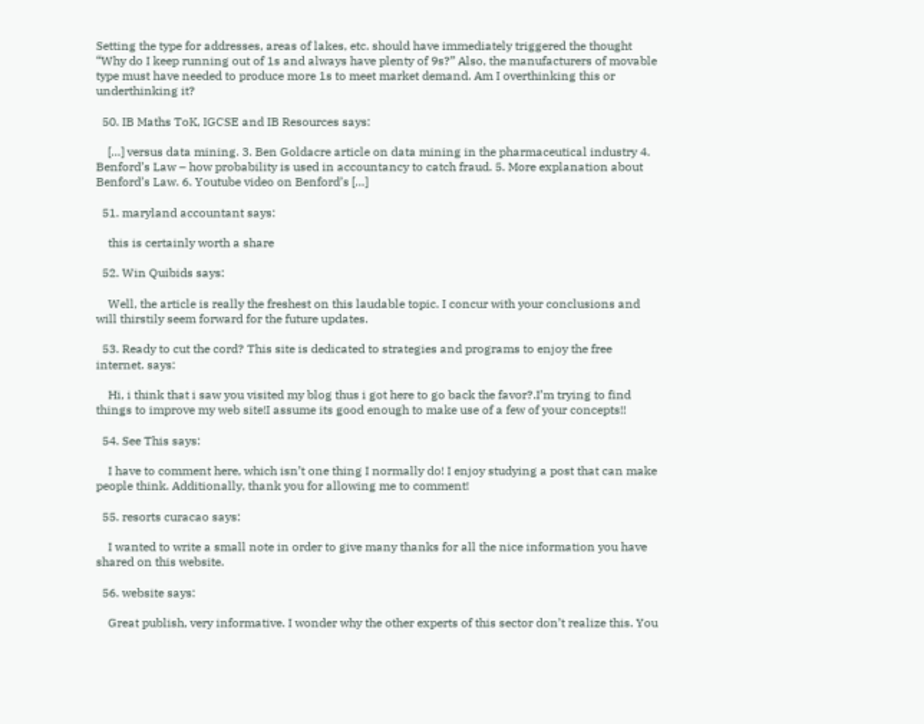Setting the type for addresses, areas of lakes, etc. should have immediately triggered the thought “Why do I keep running out of 1s and always have plenty of 9s?” Also, the manufacturers of movable type must have needed to produce more 1s to meet market demand. Am I overthinking this or underthinking it?

  50. IB Maths ToK, IGCSE and IB Resources says:

    […] versus data mining. 3. Ben Goldacre article on data mining in the pharmaceutical industry 4. Benford’s Law – how probability is used in accountancy to catch fraud. 5. More explanation about Benford’s Law. 6. Youtube video on Benford’s […]

  51. maryland accountant says:

    this is certainly worth a share

  52. Win Quibids says:

    Well, the article is really the freshest on this laudable topic. I concur with your conclusions and will thirstily seem forward for the future updates.

  53. Ready to cut the cord? This site is dedicated to strategies and programs to enjoy the free internet. says:

    Hi, i think that i saw you visited my blog thus i got here to go back the favor?.I’m trying to find things to improve my web site!I assume its good enough to make use of a few of your concepts!!

  54. See This says:

    I have to comment here, which isn’t one thing I normally do! I enjoy studying a post that can make people think. Additionally, thank you for allowing me to comment!

  55. resorts curacao says:

    I wanted to write a small note in order to give many thanks for all the nice information you have shared on this website.

  56. website says:

    Great publish, very informative. I wonder why the other experts of this sector don’t realize this. You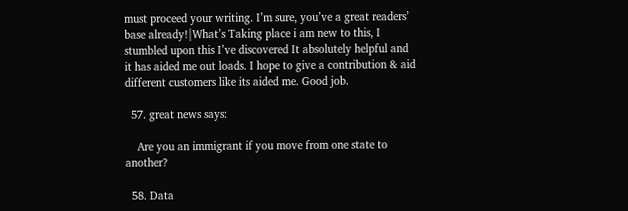must proceed your writing. I’m sure, you’ve a great readers’ base already!|What’s Taking place i am new to this, I stumbled upon this I’ve discovered It absolutely helpful and it has aided me out loads. I hope to give a contribution & aid different customers like its aided me. Good job.

  57. great news says:

    Are you an immigrant if you move from one state to another?

  58. Data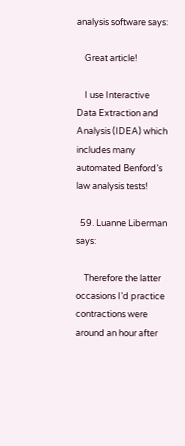analysis software says:

    Great article!

    I use Interactive Data Extraction and Analysis (IDEA) which includes many automated Benford’s law analysis tests!

  59. Luanne Liberman says:

    Therefore the latter occasions I’d practice contractions were around an hour after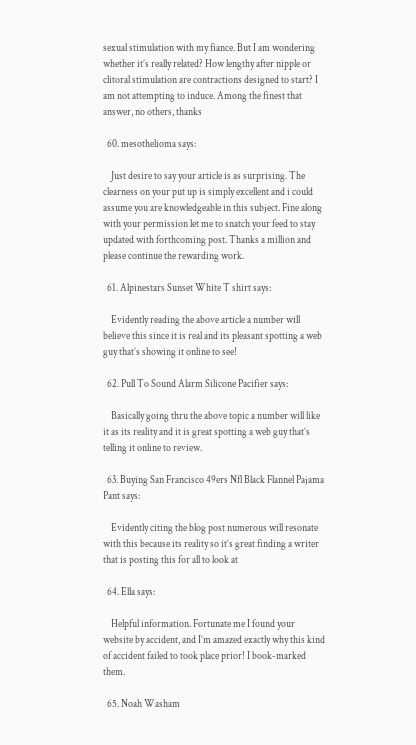sexual stimulation with my fiance. But I am wondering whether it’s really related? How lengthy after nipple or clitoral stimulation are contractions designed to start? I am not attempting to induce. Among the finest that answer, no others, thanks

  60. mesothelioma says:

    Just desire to say your article is as surprising. The clearness on your put up is simply excellent and i could assume you are knowledgeable in this subject. Fine along with your permission let me to snatch your feed to stay updated with forthcoming post. Thanks a million and please continue the rewarding work.

  61. Alpinestars Sunset White T shirt says:

    Evidently reading the above article a number will believe this since it is real and its pleasant spotting a web guy that’s showing it online to see!

  62. Pull To Sound Alarm Silicone Pacifier says:

    Basically going thru the above topic a number will like it as its reality and it is great spotting a web guy that’s telling it online to review.

  63. Buying San Francisco 49ers Nfl Black Flannel Pajama Pant says:

    Evidently citing the blog post numerous will resonate with this because its reality so it’s great finding a writer that is posting this for all to look at

  64. Ella says:

    Helpful information. Fortunate me I found your website by accident, and I’m amazed exactly why this kind of accident failed to took place prior! I book-marked them.

  65. Noah Washam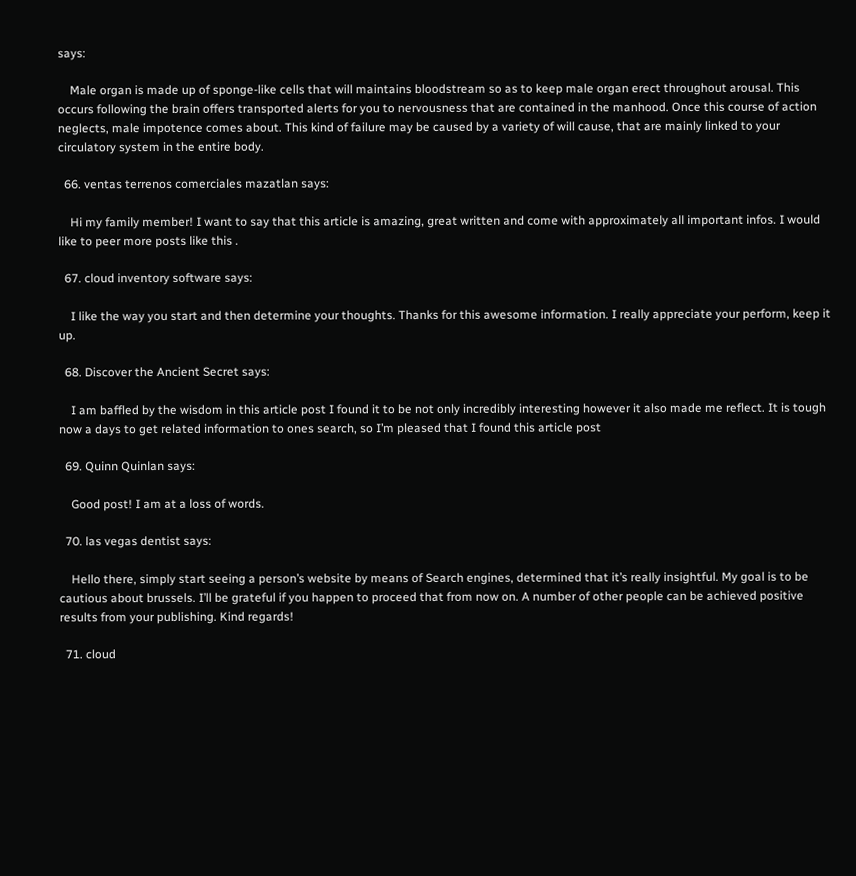says:

    Male organ is made up of sponge-like cells that will maintains bloodstream so as to keep male organ erect throughout arousal. This occurs following the brain offers transported alerts for you to nervousness that are contained in the manhood. Once this course of action neglects, male impotence comes about. This kind of failure may be caused by a variety of will cause, that are mainly linked to your circulatory system in the entire body.

  66. ventas terrenos comerciales mazatlan says:

    Hi my family member! I want to say that this article is amazing, great written and come with approximately all important infos. I would like to peer more posts like this .

  67. cloud inventory software says:

    I like the way you start and then determine your thoughts. Thanks for this awesome information. I really appreciate your perform, keep it up.

  68. Discover the Ancient Secret says:

    I am baffled by the wisdom in this article post I found it to be not only incredibly interesting however it also made me reflect. It is tough now a days to get related information to ones search, so I’m pleased that I found this article post

  69. Quinn Quinlan says:

    Good post! I am at a loss of words.

  70. las vegas dentist says:

    Hello there, simply start seeing a person’s website by means of Search engines, determined that it’s really insightful. My goal is to be cautious about brussels. I’ll be grateful if you happen to proceed that from now on. A number of other people can be achieved positive results from your publishing. Kind regards!

  71. cloud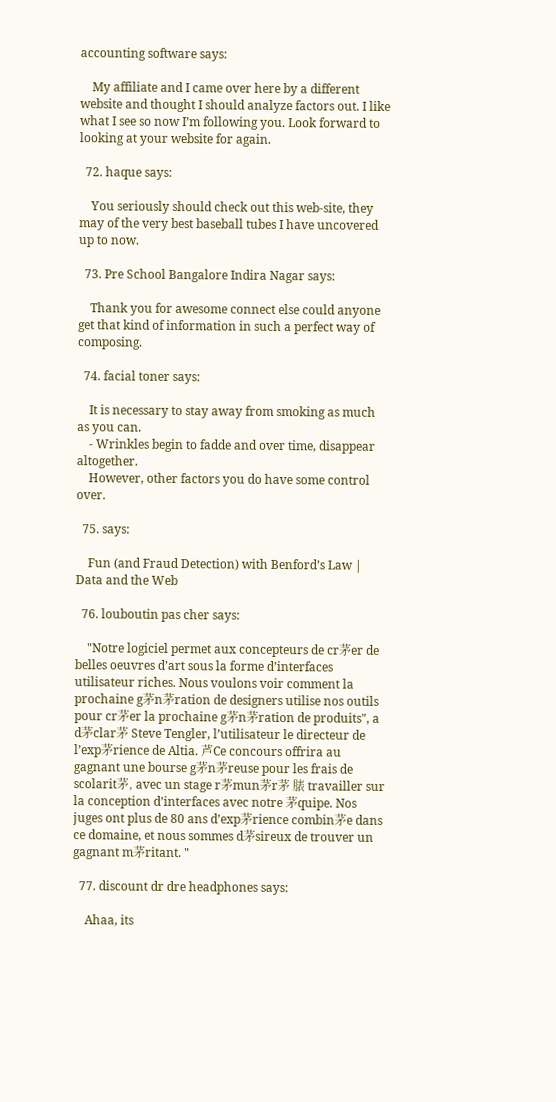accounting software says:

    My affiliate and I came over here by a different website and thought I should analyze factors out. I like what I see so now I’m following you. Look forward to looking at your website for again.

  72. haque says:

    You seriously should check out this web-site, they may of the very best baseball tubes I have uncovered up to now.

  73. Pre School Bangalore Indira Nagar says:

    Thank you for awesome connect else could anyone get that kind of information in such a perfect way of composing.

  74. facial toner says:

    It is necessary to stay away from smoking as much as you can.
    - Wrinkles begin to fadde and over time, disappear altogether.
    However, other factors you do have some control over.

  75. says:

    Fun (and Fraud Detection) with Benford’s Law | Data and the Web

  76. louboutin pas cher says:

    "Notre logiciel permet aux concepteurs de cr茅er de belles oeuvres d’art sous la forme d’interfaces utilisateur riches. Nous voulons voir comment la prochaine g茅n茅ration de designers utilise nos outils pour cr茅er la prochaine g茅n茅ration de produits", a d茅clar茅 Steve Tengler, l’utilisateur le directeur de l’exp茅rience de Altia. 芦Ce concours offrira au gagnant une bourse g茅n茅reuse pour les frais de scolarit茅, avec un stage r茅mun茅r茅 脿 travailler sur la conception d’interfaces avec notre 茅quipe. Nos juges ont plus de 80 ans d’exp茅rience combin茅e dans ce domaine, et nous sommes d茅sireux de trouver un gagnant m茅ritant. "

  77. discount dr dre headphones says:

    Ahaa, its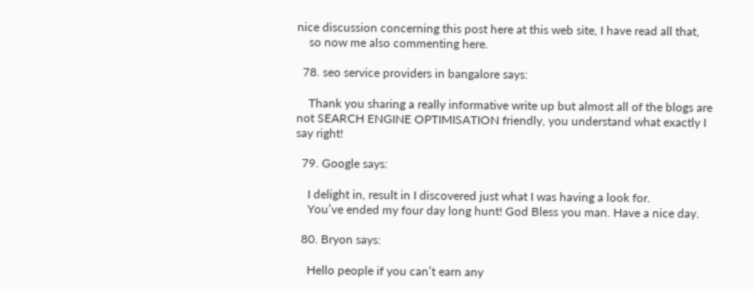nice discussion concerning this post here at this web site, I have read all that,
    so now me also commenting here.

  78. seo service providers in bangalore says:

    Thank you sharing a really informative write up but almost all of the blogs are not SEARCH ENGINE OPTIMISATION friendly, you understand what exactly I say right!

  79. Google says:

    I delight in, result in I discovered just what I was having a look for.
    You’ve ended my four day long hunt! God Bless you man. Have a nice day.

  80. Bryon says:

    Hello people if you can’t earn any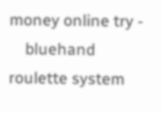money online try -
    bluehand roulette system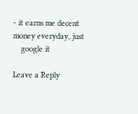- it earns me decent money everyday, just
    google it

Leave a Reply